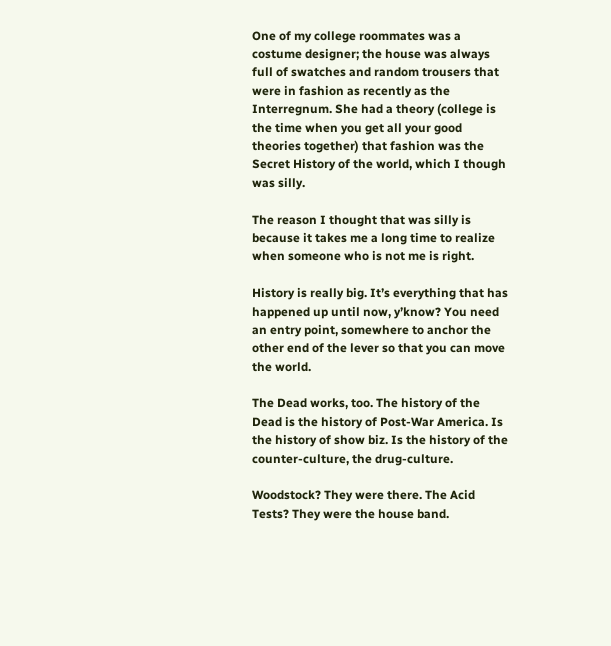One of my college roommates was a costume designer; the house was always full of swatches and random trousers that were in fashion as recently as the Interregnum. She had a theory (college is the time when you get all your good theories together) that fashion was the Secret History of the world, which I though was silly.

The reason I thought that was silly is because it takes me a long time to realize when someone who is not me is right.

History is really big. It’s everything that has happened up until now, y’know? You need an entry point, somewhere to anchor the other end of the lever so that you can move the world.

The Dead works, too. The history of the Dead is the history of Post-War America. Is the history of show biz. Is the history of the counter-culture, the drug-culture.

Woodstock? They were there. The Acid Tests? They were the house band.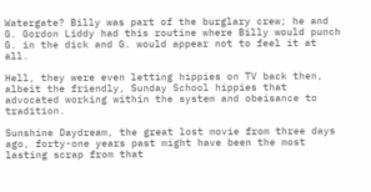Watergate? Billy was part of the burglary crew; he and G. Gordon Liddy had this routine where Billy would punch G. in the dick and G. would appear not to feel it at all.

Hell, they were even letting hippies on TV back then, albeit the friendly, Sunday School hippies that advocated working within the system and obeisance to tradition.

Sunshine Daydream, the great lost movie from three days ago, forty-one years past might have been the most lasting scrap from that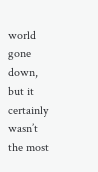world gone down, but it certainly wasn’t the most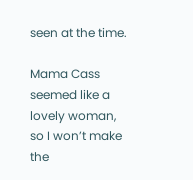seen at the time.

Mama Cass seemed like a lovely woman, so I won’t make the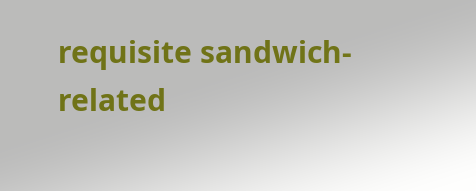requisite sandwich-related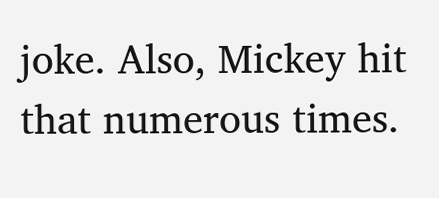joke. Also, Mickey hit that numerous times.